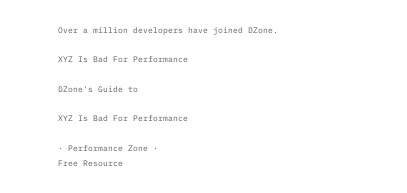Over a million developers have joined DZone.

XYZ Is Bad For Performance

DZone's Guide to

XYZ Is Bad For Performance

· Performance Zone ·
Free Resource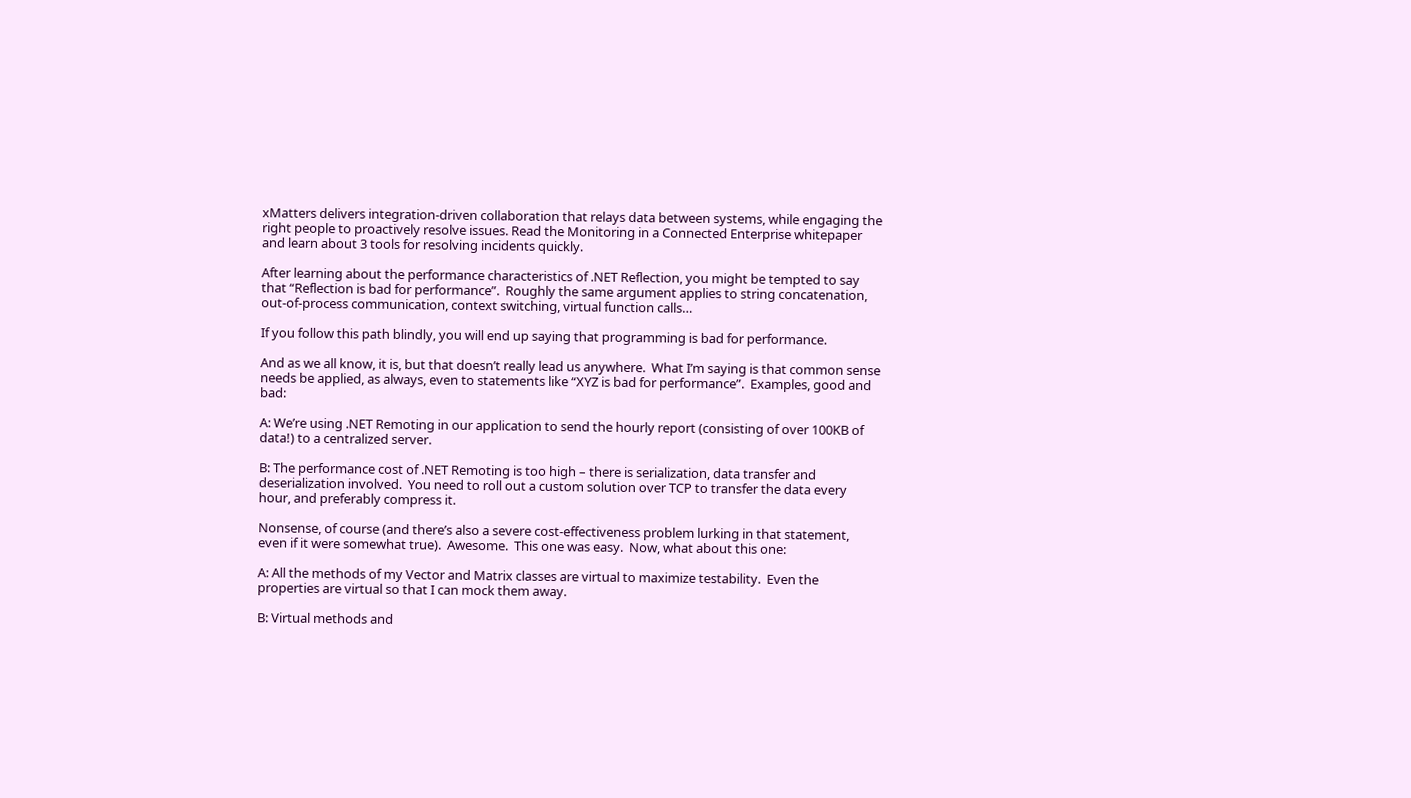xMatters delivers integration-driven collaboration that relays data between systems, while engaging the right people to proactively resolve issues. Read the Monitoring in a Connected Enterprise whitepaper and learn about 3 tools for resolving incidents quickly.

After learning about the performance characteristics of .NET Reflection, you might be tempted to say that “Reflection is bad for performance”.  Roughly the same argument applies to string concatenation, out-of-process communication, context switching, virtual function calls…

If you follow this path blindly, you will end up saying that programming is bad for performance.

And as we all know, it is, but that doesn’t really lead us anywhere.  What I’m saying is that common sense needs be applied, as always, even to statements like “XYZ is bad for performance”.  Examples, good and bad:

A: We’re using .NET Remoting in our application to send the hourly report (consisting of over 100KB of data!) to a centralized server.

B: The performance cost of .NET Remoting is too high – there is serialization, data transfer and deserialization involved.  You need to roll out a custom solution over TCP to transfer the data every hour, and preferably compress it.

Nonsense, of course (and there’s also a severe cost-effectiveness problem lurking in that statement, even if it were somewhat true).  Awesome.  This one was easy.  Now, what about this one:

A: All the methods of my Vector and Matrix classes are virtual to maximize testability.  Even the properties are virtual so that I can mock them away.

B: Virtual methods and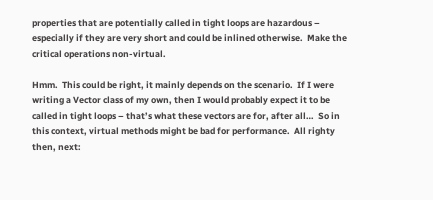properties that are potentially called in tight loops are hazardous – especially if they are very short and could be inlined otherwise.  Make the critical operations non-virtual.

Hmm.  This could be right, it mainly depends on the scenario.  If I were writing a Vector class of my own, then I would probably expect it to be called in tight loops – that’s what these vectors are for, after all…  So in this context, virtual methods might be bad for performance.  All righty then, next: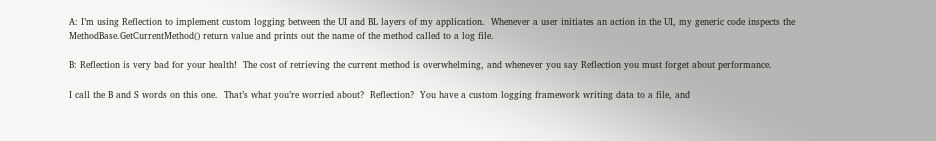A: I’m using Reflection to implement custom logging between the UI and BL layers of my application.  Whenever a user initiates an action in the UI, my generic code inspects the MethodBase.GetCurrentMethod() return value and prints out the name of the method called to a log file.

B: Reflection is very bad for your health!  The cost of retrieving the current method is overwhelming, and whenever you say Reflection you must forget about performance.

I call the B and S words on this one.  That’s what you’re worried about?  Reflection?  You have a custom logging framework writing data to a file, and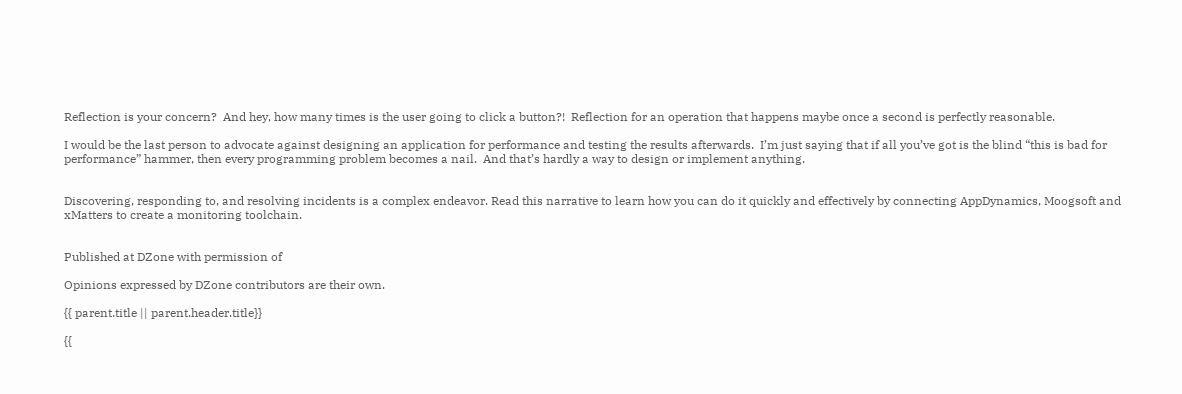Reflection is your concern?  And hey, how many times is the user going to click a button?!  Reflection for an operation that happens maybe once a second is perfectly reasonable.

I would be the last person to advocate against designing an application for performance and testing the results afterwards.  I’m just saying that if all you’ve got is the blind “this is bad for performance” hammer, then every programming problem becomes a nail.  And that’s hardly a way to design or implement anything.


Discovering, responding to, and resolving incidents is a complex endeavor. Read this narrative to learn how you can do it quickly and effectively by connecting AppDynamics, Moogsoft and xMatters to create a monitoring toolchain.


Published at DZone with permission of

Opinions expressed by DZone contributors are their own.

{{ parent.title || parent.header.title}}

{{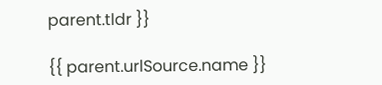parent.tldr }}

{{ parent.urlSource.name }}